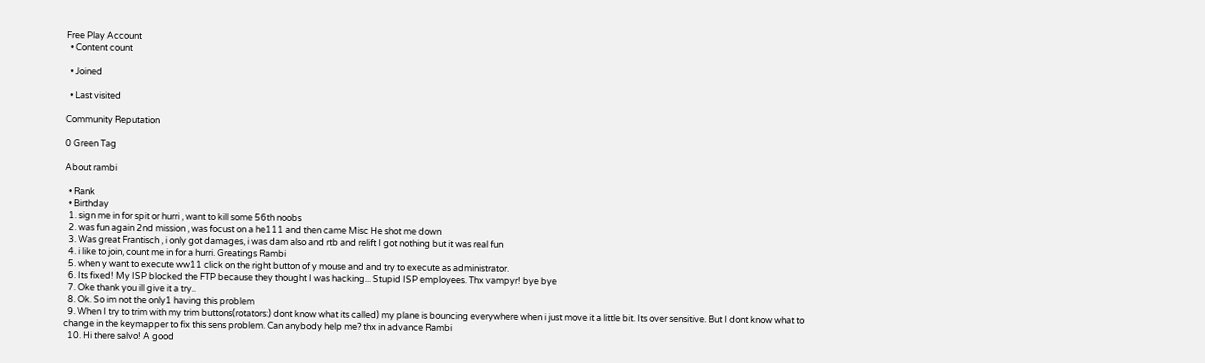Free Play Account
  • Content count

  • Joined

  • Last visited

Community Reputation

0 Green Tag

About rambi

  • Rank
  • Birthday
  1. sign me in for spit or hurri , want to kill some 56th noobs
  2. was fun again 2nd mission , was focust on a he111 and then came Misc He shot me down
  3. Was great Frantisch , i only got damages, i was dam also and rtb and relift I got nothing but it was real fun
  4. i like to join, count me in for a hurri. Greatings Rambi
  5. when y want to execute ww11 click on the right button of y mouse and and try to execute as administrator.
  6. Its fixed! My ISP blocked the FTP because they thought I was hacking... Stupid ISP employees. Thx vampyr! bye bye
  7. Oke thank you ill give it a try..
  8. Ok. So im not the only1 having this problem
  9. When I try to trim with my trim buttons(rotators:) dont know what its called) my plane is bouncing everywhere when i just move it a little bit. Its over sensitive. But I dont know what to change in the keymapper to fix this sens problem. Can anybody help me? thx in advance Rambi
  10. Hi there salvo! A good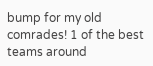bump for my old comrades! 1 of the best teams around